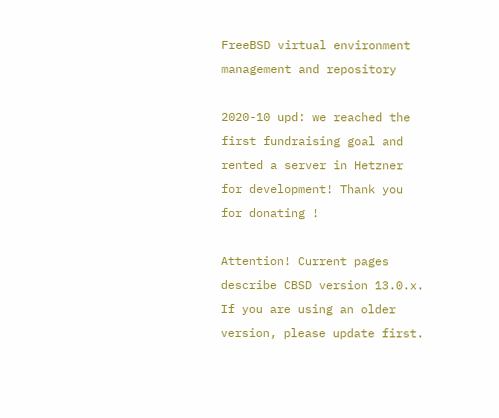FreeBSD virtual environment management and repository

2020-10 upd: we reached the first fundraising goal and rented a server in Hetzner for development! Thank you for donating !

Attention! Current pages describe CBSD version 13.0.x. If you are using an older version, please update first.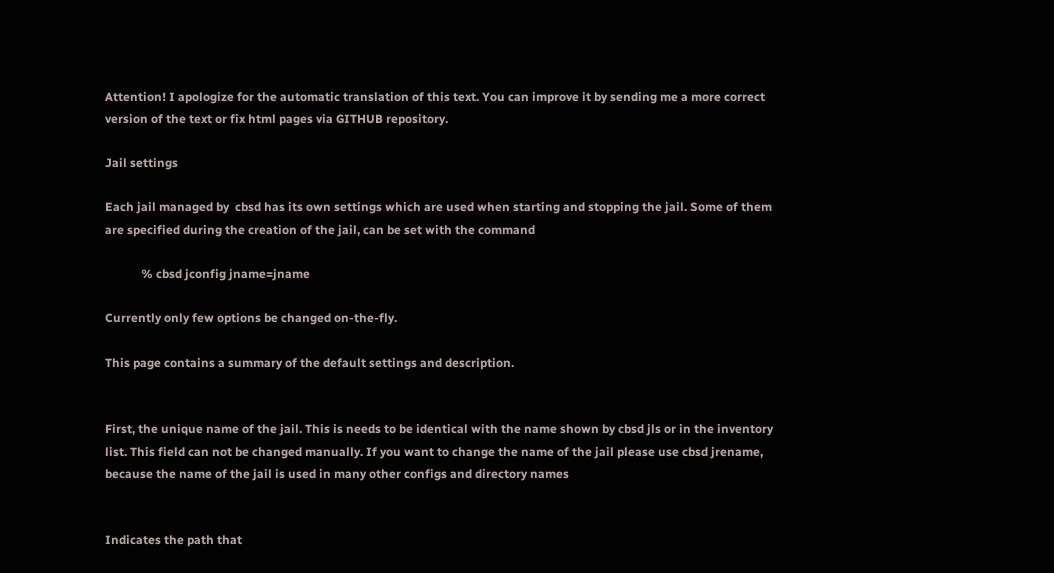Attention! I apologize for the automatic translation of this text. You can improve it by sending me a more correct version of the text or fix html pages via GITHUB repository.

Jail settings

Each jail managed by  cbsd has its own settings which are used when starting and stopping the jail. Some of them are specified during the creation of the jail, can be set with the command

            % cbsd jconfig jname=jname

Currently only few options be changed on-the-fly.

This page contains a summary of the default settings and description.


First, the unique name of the jail. This is needs to be identical with the name shown by cbsd jls or in the inventory list. This field can not be changed manually. If you want to change the name of the jail please use cbsd jrename, because the name of the jail is used in many other configs and directory names


Indicates the path that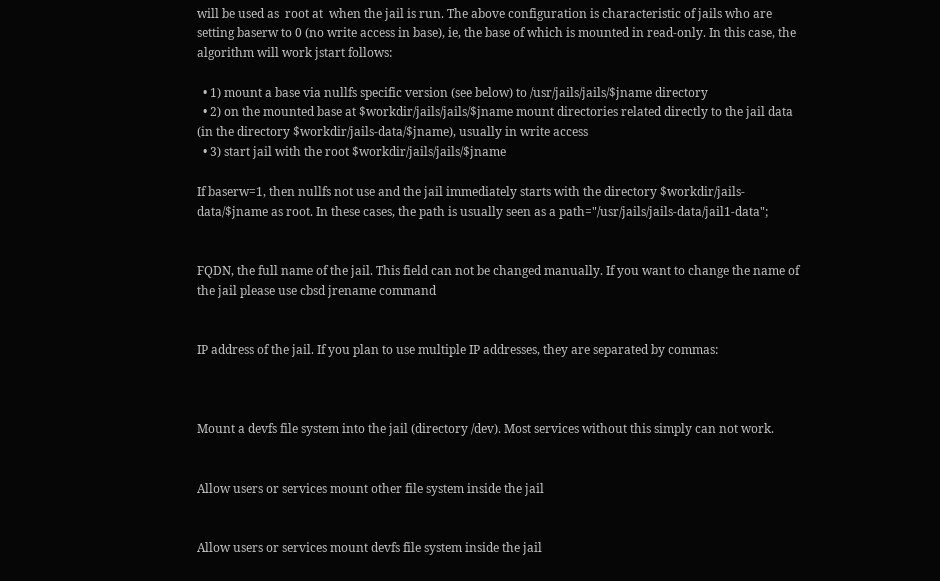will be used as  root at  when the jail is run. The above configuration is characteristic of jails who are setting baserw to 0 (no write access in base), ie, the base of which is mounted in read-only. In this case, the algorithm will work jstart follows:

  • 1) mount a base via nullfs specific version (see below) to /usr/jails/jails/$jname directory
  • 2) on the mounted base at $workdir/jails/jails/$jname mount directories related directly to the jail data (in the directory $workdir/jails-data/$jname), usually in write access
  • 3) start jail with the root $workdir/jails/jails/$jname

If baserw=1, then nullfs not use and the jail immediately starts with the directory $workdir/jails-data/$jname as root. In these cases, the path is usually seen as a path="/usr/jails/jails-data/jail1-data";


FQDN, the full name of the jail. This field can not be changed manually. If you want to change the name of the jail please use cbsd jrename command


IP address of the jail. If you plan to use multiple IP addresses, they are separated by commas:



Mount a devfs file system into the jail (directory /dev). Most services without this simply can not work.


Allow users or services mount other file system inside the jail


Allow users or services mount devfs file system inside the jail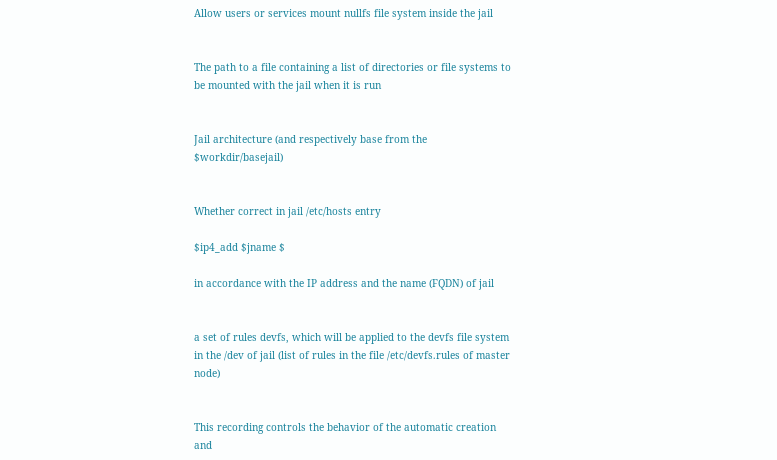Allow users or services mount nullfs file system inside the jail


The path to a file containing a list of directories or file systems to be mounted with the jail when it is run


Jail architecture (and respectively base from the $workdir/basejail)


Whether correct in jail /etc/hosts entry

$ip4_add $jname $

in accordance with the IP address and the name (FQDN) of jail


a set of rules devfs, which will be applied to the devfs file system in the /dev of jail (list of rules in the file /etc/devfs.rules of master node)


This recording controls the behavior of the automatic creation and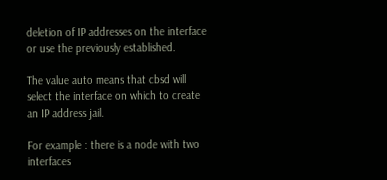deletion of IP addresses on the interface or use the previously established.

The value auto means that cbsd will select the interface on which to create an IP address jail.

For example : there is a node with two interfaces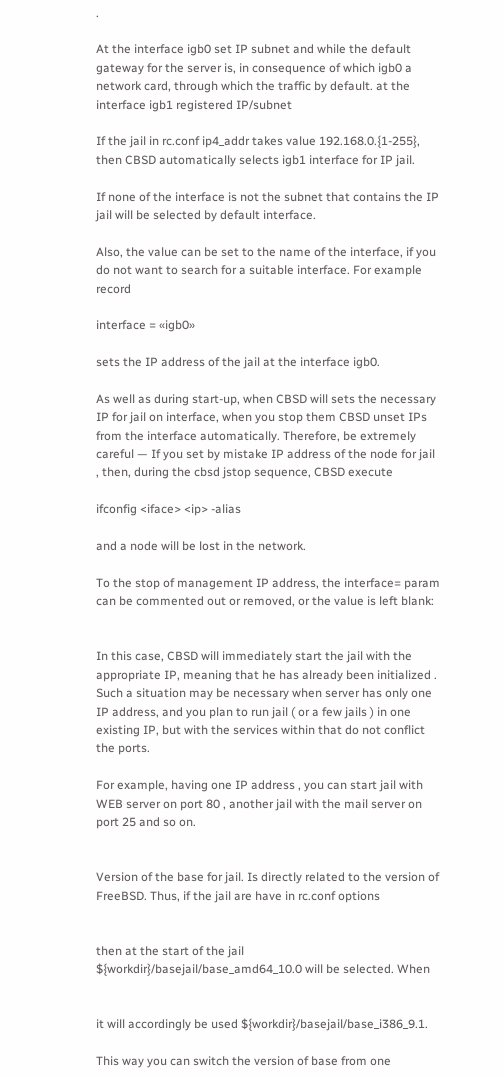.

At the interface igb0 set IP subnet and while the default gateway for the server is, in consequence of which igb0 a network card, through which the traffic by default. at the interface igb1 registered IP/subnet

If the jail in rc.conf ip4_addr takes value 192.168.0.{1-255}, then CBSD automatically selects igb1 interface for IP jail.

If none of the interface is not the subnet that contains the IP jail will be selected by default interface.

Also, the value can be set to the name of the interface, if you do not want to search for a suitable interface. For example record

interface = «igb0»

sets the IP address of the jail at the interface igb0.

As well as during start-up, when CBSD will sets the necessary IP for jail on interface, when you stop them CBSD unset IPs from the interface automatically. Therefore, be extremely careful — If you set by mistake IP address of the node for jail , then, during the cbsd jstop sequence, CBSD execute

ifconfig <iface> <ip> -alias

and a node will be lost in the network.

To the stop of management IP address, the interface= param can be commented out or removed, or the value is left blank:


In this case, CBSD will immediately start the jail with the appropriate IP, meaning that he has already been initialized . Such a situation may be necessary when server has only one IP address, and you plan to run jail ( or a few jails ) in one existing IP, but with the services within that do not conflict the ports.

For example, having one IP address , you can start jail with WEB server on port 80 , another jail with the mail server on port 25 and so on.


Version of the base for jail. Is directly related to the version of FreeBSD. Thus, if the jail are have in rc.conf options


then at the start of the jail ${workdir}/basejail/base_amd64_10.0 will be selected. When


it will accordingly be used ${workdir}/basejail/base_i386_9.1.

This way you can switch the version of base from one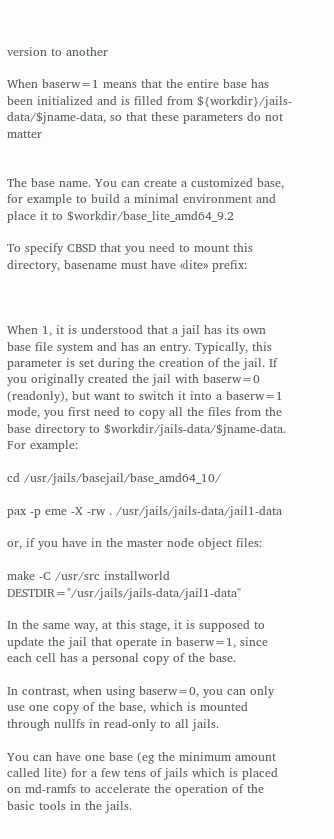version to another

When baserw=1 means that the entire base has been initialized and is filled from ${workdir}/jails-data/$jname-data, so that these parameters do not matter


The base name. You can create a customized base, for example to build a minimal environment and place it to $workdir/base_lite_amd64_9.2

To specify CBSD that you need to mount this directory, basename must have «lite» prefix:



When 1, it is understood that a jail has its own base file system and has an entry. Typically, this parameter is set during the creation of the jail. If you originally created the jail with baserw=0 (readonly), but want to switch it into a baserw=1 mode, you first need to copy all the files from the base directory to $workdir/jails-data/$jname-data. For example:

cd /usr/jails/basejail/base_amd64_10/

pax -p eme -X -rw . /usr/jails/jails-data/jail1-data

or, if you have in the master node object files:

make -C /usr/src installworld DESTDIR="/usr/jails/jails-data/jail1-data"

In the same way, at this stage, it is supposed to update the jail that operate in baserw=1, since each cell has a personal copy of the base.

In contrast, when using baserw=0, you can only use one copy of the base, which is mounted through nullfs in read-only to all jails.

You can have one base (eg the minimum amount called lite) for a few tens of jails which is placed on md-ramfs to accelerate the operation of the basic tools in the jails.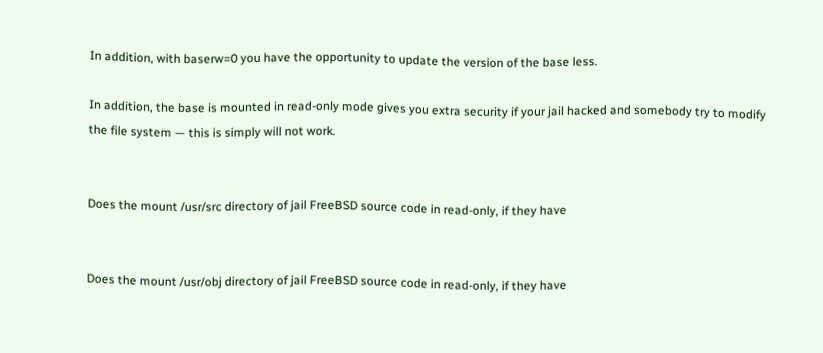In addition, with baserw=0 you have the opportunity to update the version of the base less.

In addition, the base is mounted in read-only mode gives you extra security if your jail hacked and somebody try to modify the file system — this is simply will not work.


Does the mount /usr/src directory of jail FreeBSD source code in read-only, if they have


Does the mount /usr/obj directory of jail FreeBSD source code in read-only, if they have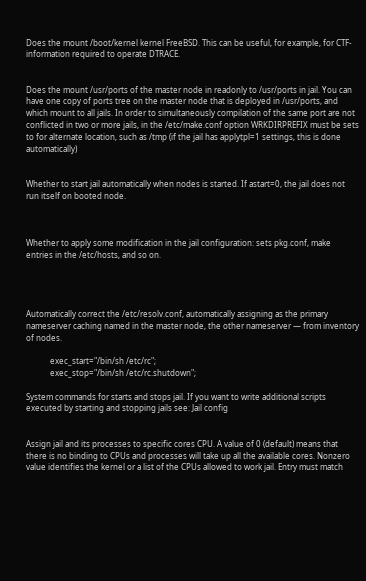Does the mount /boot/kernel kernel FreeBSD. This can be useful, for example, for CTF-information required to operate DTRACE.


Does the mount /usr/ports of the master node in readonly to /usr/ports in jail. You can have one copy of ports tree on the master node that is deployed in /usr/ports, and which mount to all jails. In order to simultaneously compilation of the same port are not conflicted in two or more jails, in the /etc/make.conf option WRKDIRPREFIX must be sets to for alternate location, such as /tmp (if the jail has applytpl=1 settings, this is done automatically)


Whether to start jail automatically when nodes is started. If astart=0, the jail does not run itself on booted node.



Whether to apply some modification in the jail configuration: sets pkg.conf, make entries in the /etc/hosts, and so on.




Automatically correct the /etc/resolv.conf, automatically assigning as the primary nameserver caching named in the master node, the other nameserver — from inventory of nodes.

            exec_start="/bin/sh /etc/rc";
            exec_stop="/bin/sh /etc/rc.shutdown";

System commands for starts and stops jail. If you want to write additional scripts executed by starting and stopping jails see: Jail config


Assign jail and its processes to specific cores CPU. A value of 0 (default) means that there is no binding to CPUs and processes will take up all the available cores. Nonzero value identifies the kernel or a list of the CPUs allowed to work jail. Entry must match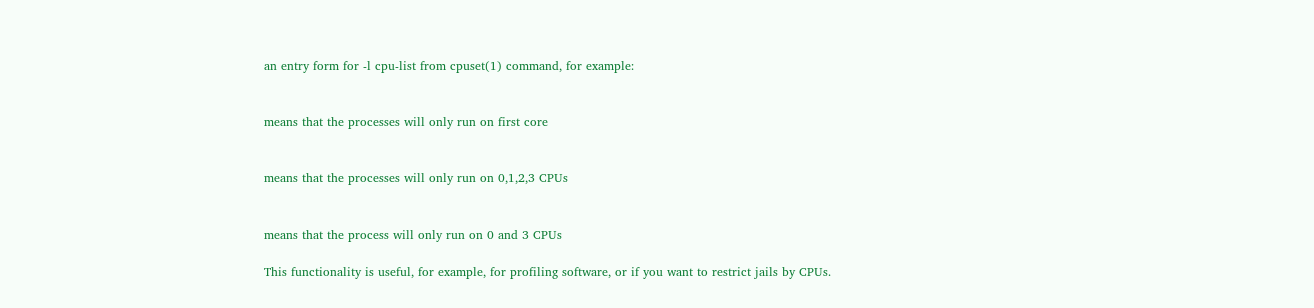an entry form for -l cpu-list from cpuset(1) command, for example:


means that the processes will only run on first core


means that the processes will only run on 0,1,2,3 CPUs


means that the process will only run on 0 and 3 CPUs

This functionality is useful, for example, for profiling software, or if you want to restrict jails by CPUs.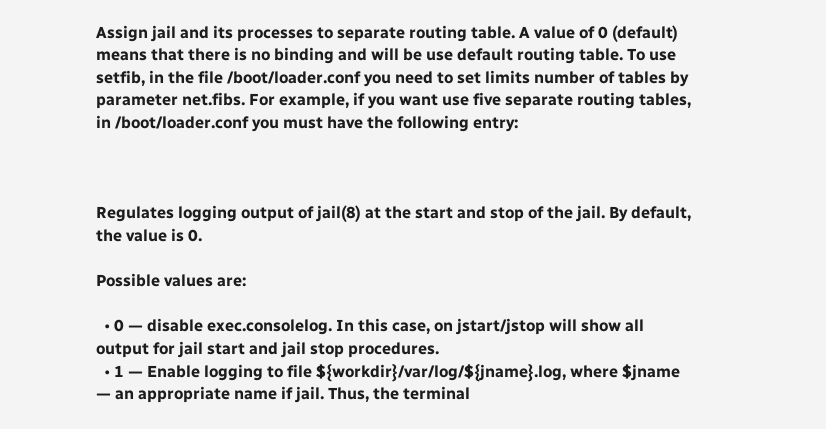Assign jail and its processes to separate routing table. A value of 0 (default) means that there is no binding and will be use default routing table. To use setfib, in the file /boot/loader.conf you need to set limits number of tables by parameter net.fibs. For example, if you want use five separate routing tables, in /boot/loader.conf you must have the following entry:



Regulates logging output of jail(8) at the start and stop of the jail. By default, the value is 0.

Possible values are:

  • 0 — disable exec.consolelog. In this case, on jstart/jstop will show all output for jail start and jail stop procedures.
  • 1 — Enable logging to file ${workdir}/var/log/${jname}.log, where $jname — an appropriate name if jail. Thus, the terminal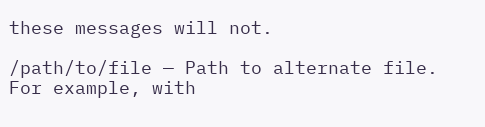these messages will not.

/path/to/file — Path to alternate file. For example, with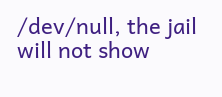/dev/null, the jail will not show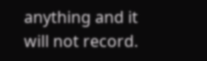anything and it will not record.